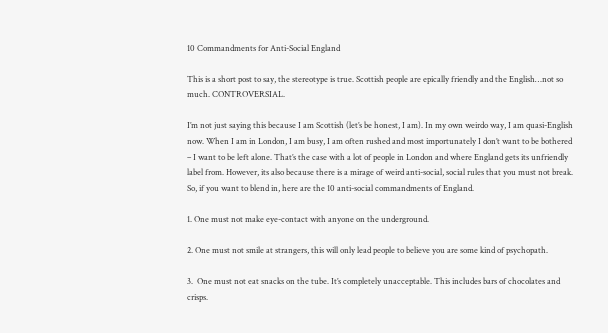10 Commandments for Anti-Social England

This is a short post to say, the stereotype is true. Scottish people are epically friendly and the English…not so much. CONTROVERSIAL.

I’m not just saying this because I am Scottish (let’s be honest, I am). In my own weirdo way, I am quasi-English now. When I am in London, I am busy, I am often rushed and most importunately I don’t want to be bothered – I want to be left alone. That’s the case with a lot of people in London and where England gets its unfriendly label from. However, its also because there is a mirage of weird anti-social, social rules that you must not break. So, if you want to blend in, here are the 10 anti-social commandments of England.

1. One must not make eye-contact with anyone on the underground.

2. One must not smile at strangers, this will only lead people to believe you are some kind of psychopath.

3.  One must not eat snacks on the tube. It’s completely unacceptable. This includes bars of chocolates and crisps.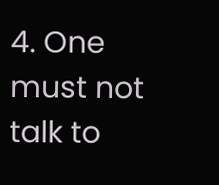4. One must not talk to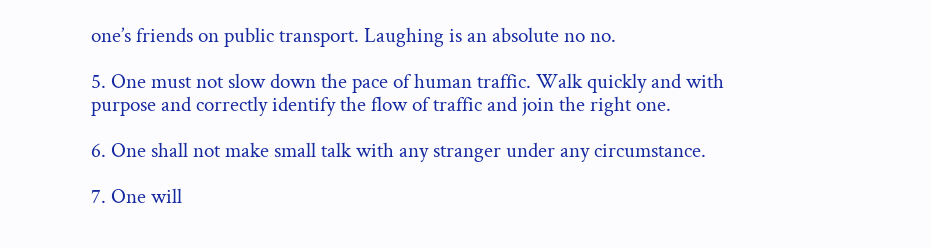one’s friends on public transport. Laughing is an absolute no no.

5. One must not slow down the pace of human traffic. Walk quickly and with purpose and correctly identify the flow of traffic and join the right one.

6. One shall not make small talk with any stranger under any circumstance.

7. One will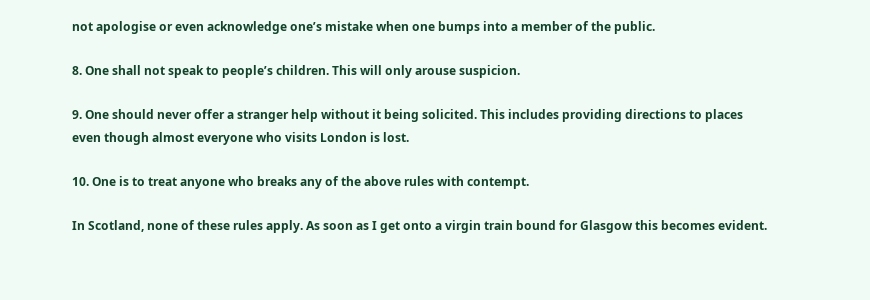not apologise or even acknowledge one’s mistake when one bumps into a member of the public.

8. One shall not speak to people’s children. This will only arouse suspicion.

9. One should never offer a stranger help without it being solicited. This includes providing directions to places even though almost everyone who visits London is lost.

10. One is to treat anyone who breaks any of the above rules with contempt.

In Scotland, none of these rules apply. As soon as I get onto a virgin train bound for Glasgow this becomes evident.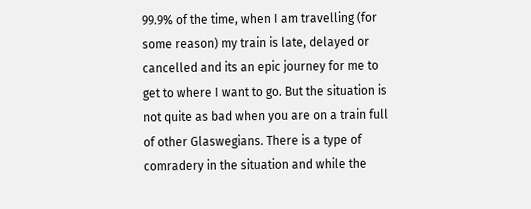99.9% of the time, when I am travelling (for some reason) my train is late, delayed or cancelled and its an epic journey for me to get to where I want to go. But the situation is not quite as bad when you are on a train full of other Glaswegians. There is a type of comradery in the situation and while the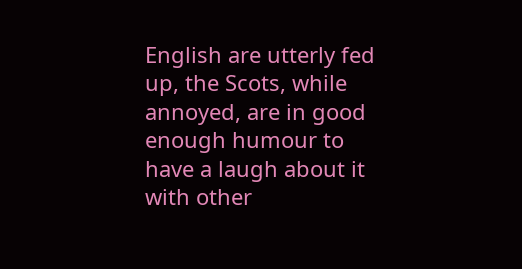English are utterly fed up, the Scots, while annoyed, are in good enough humour to have a laugh about it with other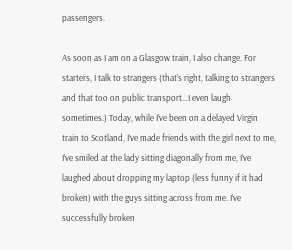passengers.

As soon as I am on a Glasgow train, I also change. For starters, I talk to strangers (that’s right, talking to strangers and that too on public transport…I even laugh sometimes.) Today, while I’ve been on a delayed Virgin train to Scotland, I’ve made friends with the girl next to me, I’ve smiled at the lady sitting diagonally from me, I’ve laughed about dropping my laptop (less funny if it had broken) with the guys sitting across from me. I’ve successfully broken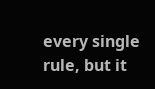every single rule, but it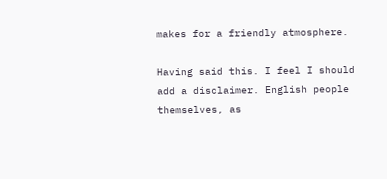makes for a friendly atmosphere.

Having said this. I feel I should add a disclaimer. English people themselves, as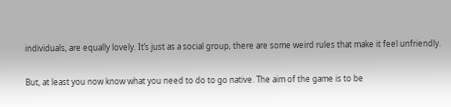individuals, are equally lovely. It’s just as a social group, there are some weird rules that make it feel unfriendly.

But, at least you now know what you need to do to go native. The aim of the game is to be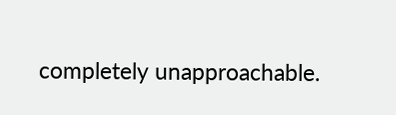completely unapproachable.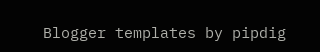Blogger templates by pipdig